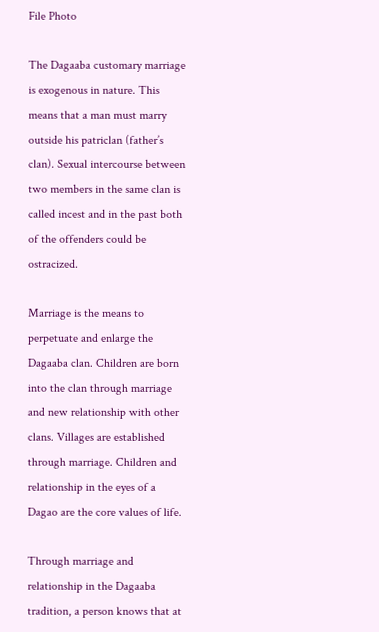File Photo

The Dagaaba customary marriage is exogenous in nature. This means that a man must marry outside his patriclan (father’s clan). Sexual intercourse between two members in the same clan is called incest and in the past both of the offenders could be ostracized.

Marriage is the means to perpetuate and enlarge the Dagaaba clan. Children are born into the clan through marriage and new relationship with other clans. Villages are established through marriage. Children and relationship in the eyes of a Dagao are the core values of life.

Through marriage and relationship in the Dagaaba tradition, a person knows that at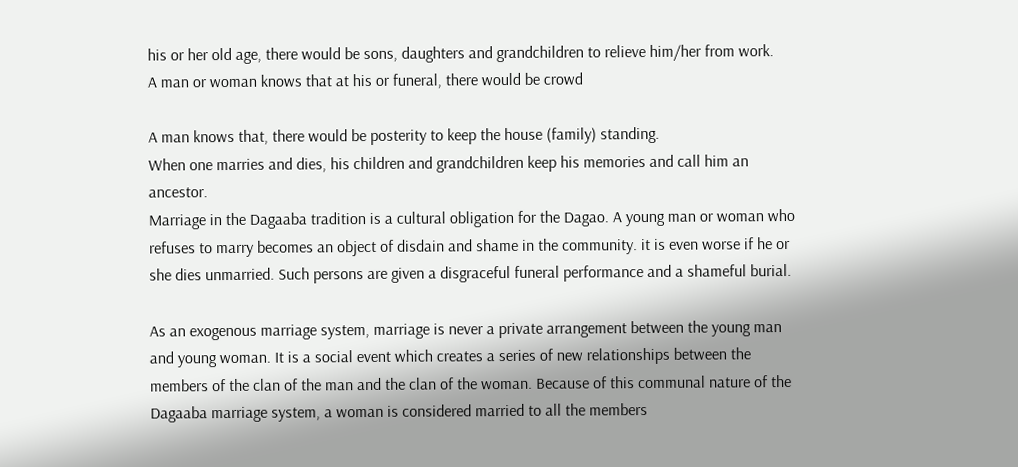his or her old age, there would be sons, daughters and grandchildren to relieve him/her from work.
A man or woman knows that at his or funeral, there would be crowd

A man knows that, there would be posterity to keep the house (family) standing.
When one marries and dies, his children and grandchildren keep his memories and call him an ancestor.
Marriage in the Dagaaba tradition is a cultural obligation for the Dagao. A young man or woman who refuses to marry becomes an object of disdain and shame in the community. it is even worse if he or she dies unmarried. Such persons are given a disgraceful funeral performance and a shameful burial.

As an exogenous marriage system, marriage is never a private arrangement between the young man and young woman. It is a social event which creates a series of new relationships between the members of the clan of the man and the clan of the woman. Because of this communal nature of the Dagaaba marriage system, a woman is considered married to all the members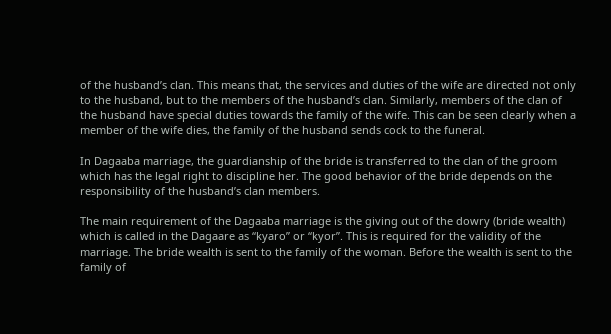of the husband’s clan. This means that, the services and duties of the wife are directed not only to the husband, but to the members of the husband’s clan. Similarly, members of the clan of the husband have special duties towards the family of the wife. This can be seen clearly when a member of the wife dies, the family of the husband sends cock to the funeral.

In Dagaaba marriage, the guardianship of the bride is transferred to the clan of the groom which has the legal right to discipline her. The good behavior of the bride depends on the responsibility of the husband’s clan members.

The main requirement of the Dagaaba marriage is the giving out of the dowry (bride wealth) which is called in the Dagaare as “kyaro” or “kyor”. This is required for the validity of the marriage. The bride wealth is sent to the family of the woman. Before the wealth is sent to the family of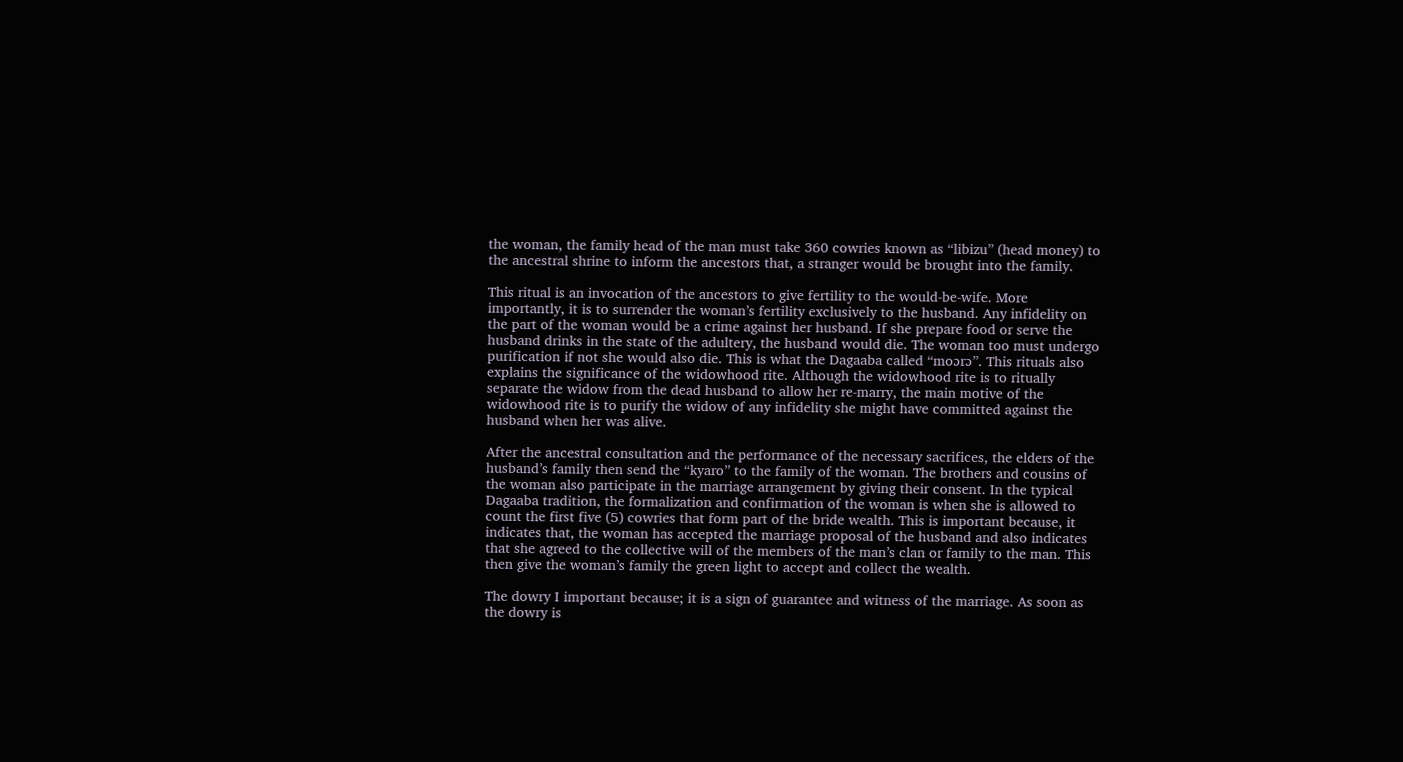the woman, the family head of the man must take 360 cowries known as “libizu” (head money) to the ancestral shrine to inform the ancestors that, a stranger would be brought into the family.

This ritual is an invocation of the ancestors to give fertility to the would-be-wife. More importantly, it is to surrender the woman’s fertility exclusively to the husband. Any infidelity on the part of the woman would be a crime against her husband. If she prepare food or serve the husband drinks in the state of the adultery, the husband would die. The woman too must undergo purification if not she would also die. This is what the Dagaaba called “moɔrɔ”. This rituals also explains the significance of the widowhood rite. Although the widowhood rite is to ritually separate the widow from the dead husband to allow her re-marry, the main motive of the widowhood rite is to purify the widow of any infidelity she might have committed against the husband when her was alive.

After the ancestral consultation and the performance of the necessary sacrifices, the elders of the husband’s family then send the “kyaro” to the family of the woman. The brothers and cousins of the woman also participate in the marriage arrangement by giving their consent. In the typical Dagaaba tradition, the formalization and confirmation of the woman is when she is allowed to count the first five (5) cowries that form part of the bride wealth. This is important because, it indicates that, the woman has accepted the marriage proposal of the husband and also indicates that she agreed to the collective will of the members of the man’s clan or family to the man. This then give the woman’s family the green light to accept and collect the wealth.

The dowry I important because; it is a sign of guarantee and witness of the marriage. As soon as the dowry is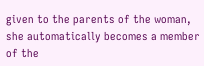given to the parents of the woman, she automatically becomes a member of the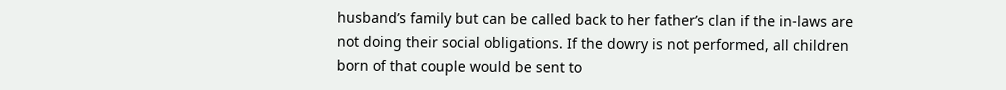husband’s family but can be called back to her father’s clan if the in-laws are not doing their social obligations. If the dowry is not performed, all children born of that couple would be sent to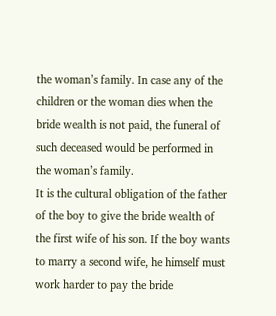the woman’s family. In case any of the children or the woman dies when the bride wealth is not paid, the funeral of such deceased would be performed in the woman’s family.
It is the cultural obligation of the father of the boy to give the bride wealth of the first wife of his son. If the boy wants to marry a second wife, he himself must work harder to pay the bride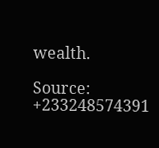wealth.

Source: +233248574391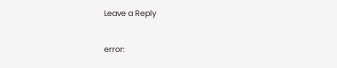Leave a Reply

error: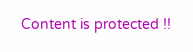Content is protected !!